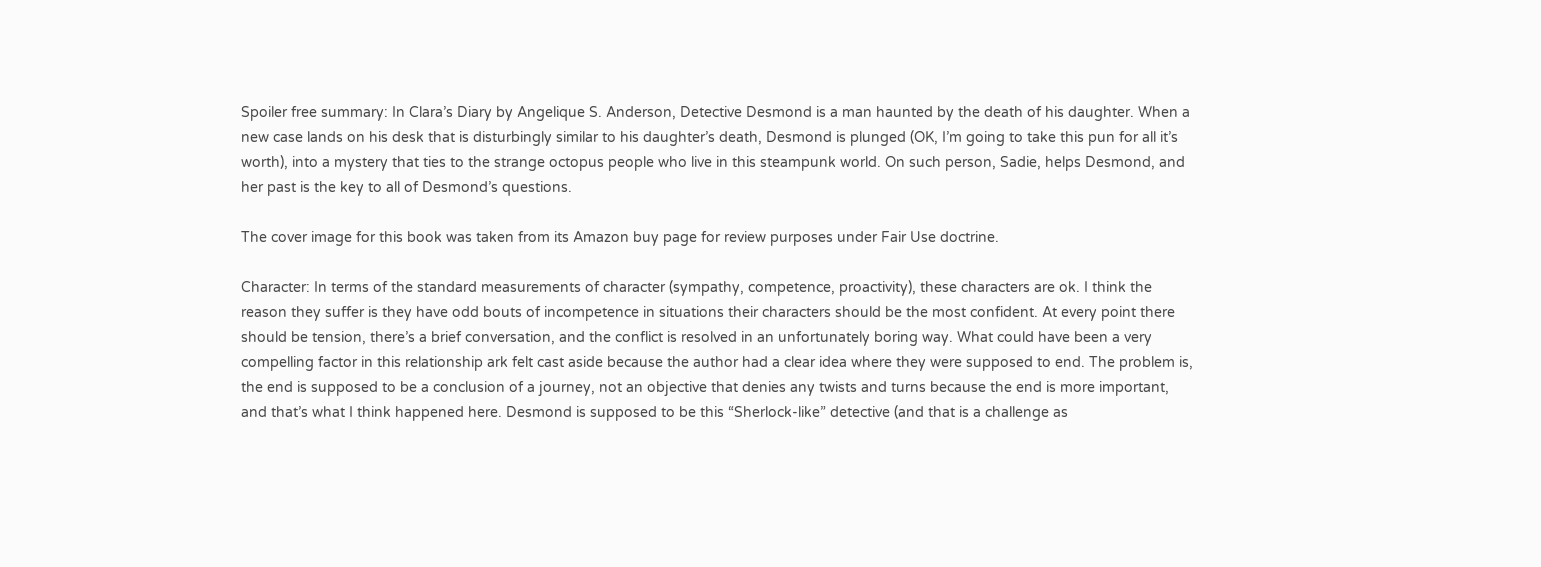Spoiler free summary: In Clara’s Diary by Angelique S. Anderson, Detective Desmond is a man haunted by the death of his daughter. When a new case lands on his desk that is disturbingly similar to his daughter’s death, Desmond is plunged (OK, I’m going to take this pun for all it’s worth), into a mystery that ties to the strange octopus people who live in this steampunk world. On such person, Sadie, helps Desmond, and her past is the key to all of Desmond’s questions.

The cover image for this book was taken from its Amazon buy page for review purposes under Fair Use doctrine.

Character: In terms of the standard measurements of character (sympathy, competence, proactivity), these characters are ok. I think the reason they suffer is they have odd bouts of incompetence in situations their characters should be the most confident. At every point there should be tension, there’s a brief conversation, and the conflict is resolved in an unfortunately boring way. What could have been a very compelling factor in this relationship ark felt cast aside because the author had a clear idea where they were supposed to end. The problem is, the end is supposed to be a conclusion of a journey, not an objective that denies any twists and turns because the end is more important, and that’s what I think happened here. Desmond is supposed to be this “Sherlock-like” detective (and that is a challenge as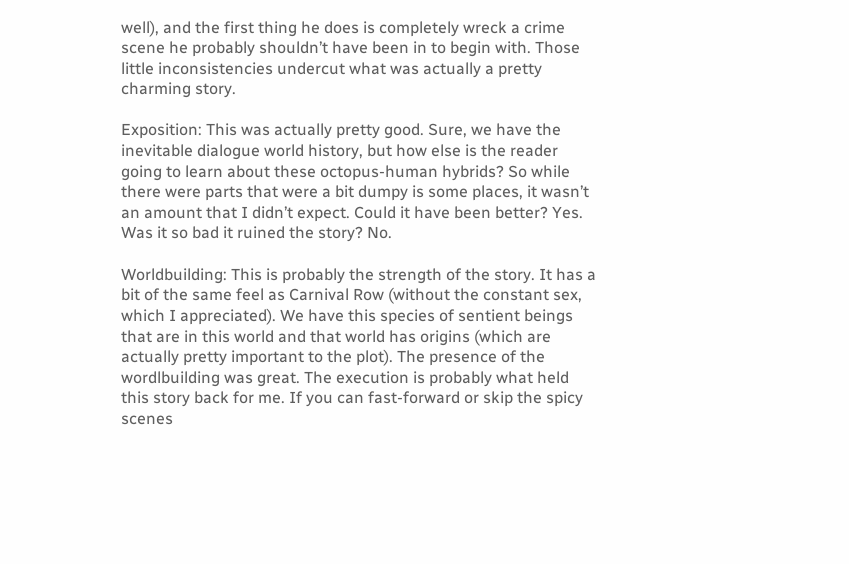well), and the first thing he does is completely wreck a crime scene he probably shouldn’t have been in to begin with. Those little inconsistencies undercut what was actually a pretty charming story.

Exposition: This was actually pretty good. Sure, we have the inevitable dialogue world history, but how else is the reader going to learn about these octopus-human hybrids? So while there were parts that were a bit dumpy is some places, it wasn’t an amount that I didn’t expect. Could it have been better? Yes. Was it so bad it ruined the story? No.

Worldbuilding: This is probably the strength of the story. It has a bit of the same feel as Carnival Row (without the constant sex, which I appreciated). We have this species of sentient beings that are in this world and that world has origins (which are actually pretty important to the plot). The presence of the wordlbuilding was great. The execution is probably what held this story back for me. If you can fast-forward or skip the spicy scenes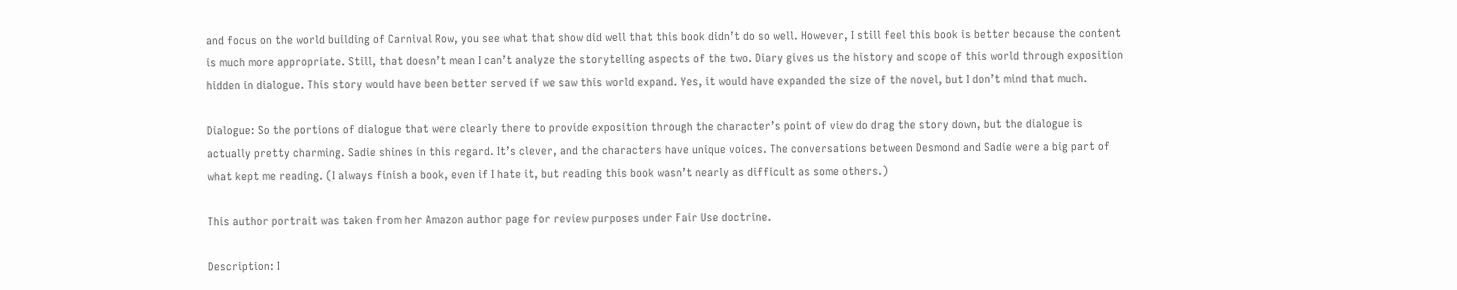and focus on the world building of Carnival Row, you see what that show did well that this book didn’t do so well. However, I still feel this book is better because the content is much more appropriate. Still, that doesn’t mean I can’t analyze the storytelling aspects of the two. Diary gives us the history and scope of this world through exposition hidden in dialogue. This story would have been better served if we saw this world expand. Yes, it would have expanded the size of the novel, but I don’t mind that much.

Dialogue: So the portions of dialogue that were clearly there to provide exposition through the character’s point of view do drag the story down, but the dialogue is actually pretty charming. Sadie shines in this regard. It’s clever, and the characters have unique voices. The conversations between Desmond and Sadie were a big part of what kept me reading. (I always finish a book, even if I hate it, but reading this book wasn’t nearly as difficult as some others.)

This author portrait was taken from her Amazon author page for review purposes under Fair Use doctrine.

Description: I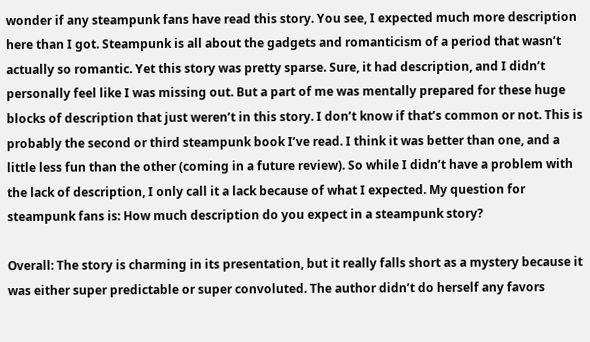wonder if any steampunk fans have read this story. You see, I expected much more description here than I got. Steampunk is all about the gadgets and romanticism of a period that wasn’t actually so romantic. Yet this story was pretty sparse. Sure, it had description, and I didn’t personally feel like I was missing out. But a part of me was mentally prepared for these huge blocks of description that just weren’t in this story. I don’t know if that’s common or not. This is probably the second or third steampunk book I’ve read. I think it was better than one, and a little less fun than the other (coming in a future review). So while I didn’t have a problem with the lack of description, I only call it a lack because of what I expected. My question for steampunk fans is: How much description do you expect in a steampunk story?

Overall: The story is charming in its presentation, but it really falls short as a mystery because it was either super predictable or super convoluted. The author didn’t do herself any favors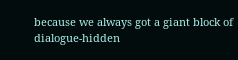because we always got a giant block of dialogue-hidden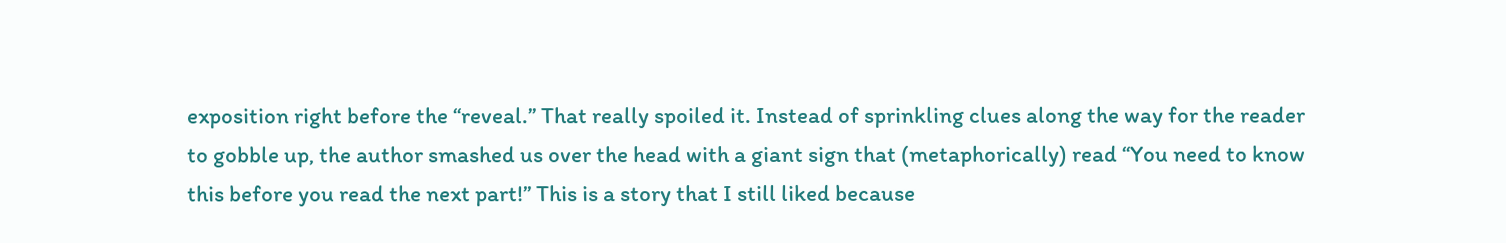exposition right before the “reveal.” That really spoiled it. Instead of sprinkling clues along the way for the reader to gobble up, the author smashed us over the head with a giant sign that (metaphorically) read “You need to know this before you read the next part!” This is a story that I still liked because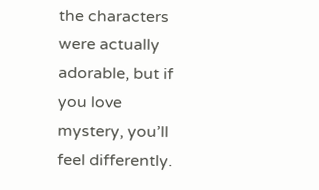the characters were actually adorable, but if you love mystery, you’ll feel differently.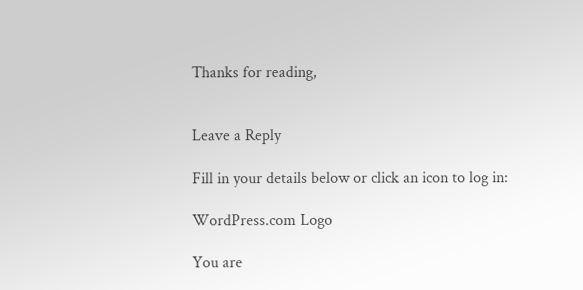Thanks for reading,


Leave a Reply

Fill in your details below or click an icon to log in:

WordPress.com Logo

You are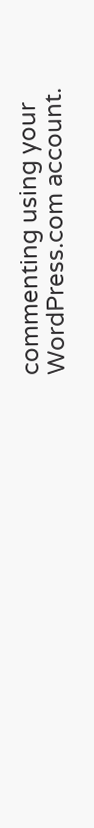commenting using your WordPress.com account.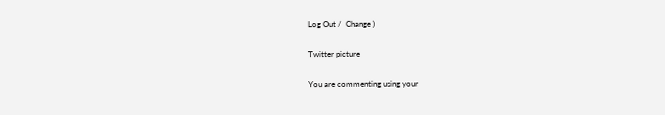Log Out /  Change )

Twitter picture

You are commenting using your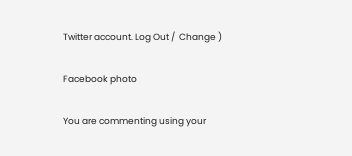Twitter account. Log Out /  Change )

Facebook photo

You are commenting using your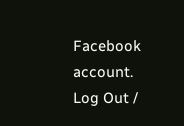Facebook account. Log Out /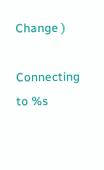Change )

Connecting to %s